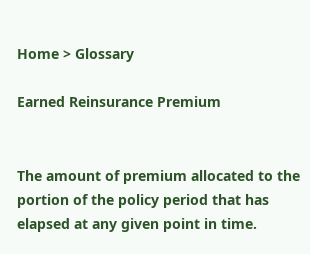Home > Glossary

Earned Reinsurance Premium


The amount of premium allocated to the portion of the policy period that has elapsed at any given point in time.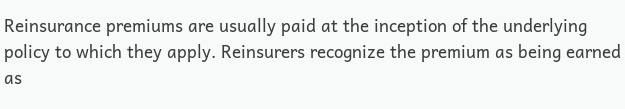Reinsurance premiums are usually paid at the inception of the underlying policy to which they apply. Reinsurers recognize the premium as being earned as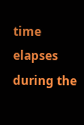time elapses during the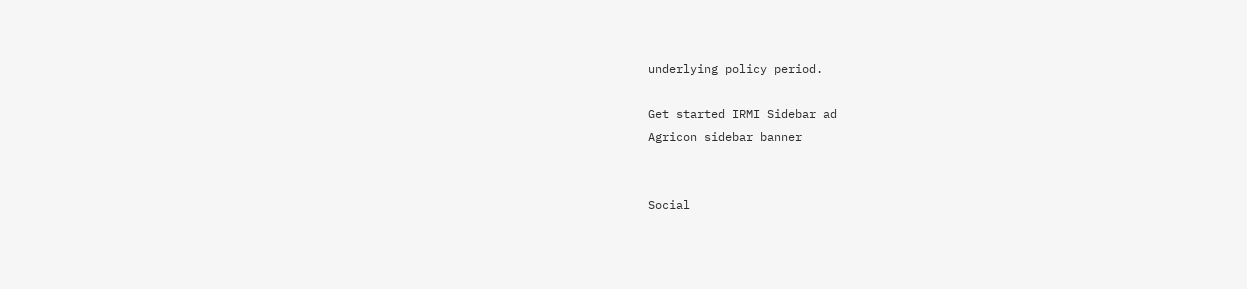underlying policy period.

Get started IRMI Sidebar ad
Agricon sidebar banner


Social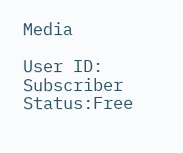Media

User ID: Subscriber Status:Free